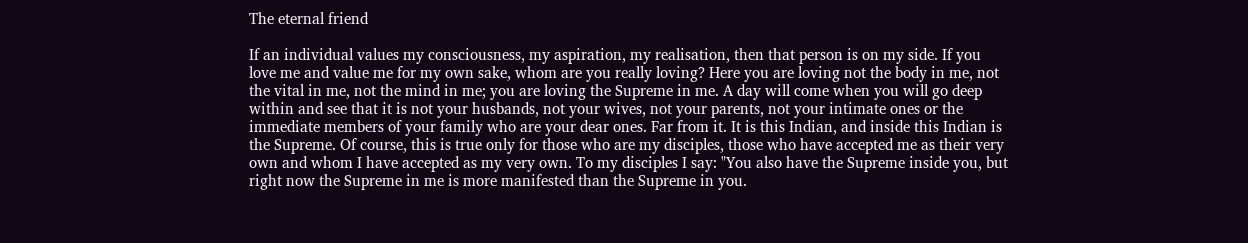The eternal friend

If an individual values my consciousness, my aspiration, my realisation, then that person is on my side. If you love me and value me for my own sake, whom are you really loving? Here you are loving not the body in me, not the vital in me, not the mind in me; you are loving the Supreme in me. A day will come when you will go deep within and see that it is not your husbands, not your wives, not your parents, not your intimate ones or the immediate members of your family who are your dear ones. Far from it. It is this Indian, and inside this Indian is the Supreme. Of course, this is true only for those who are my disciples, those who have accepted me as their very own and whom I have accepted as my very own. To my disciples I say: "You also have the Supreme inside you, but right now the Supreme in me is more manifested than the Supreme in you.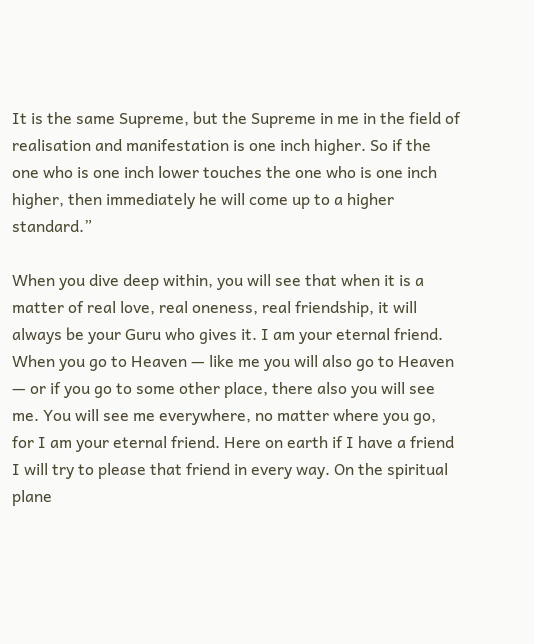It is the same Supreme, but the Supreme in me in the field of realisation and manifestation is one inch higher. So if the one who is one inch lower touches the one who is one inch higher, then immediately he will come up to a higher standard.”

When you dive deep within, you will see that when it is a matter of real love, real oneness, real friendship, it will always be your Guru who gives it. I am your eternal friend. When you go to Heaven — like me you will also go to Heaven — or if you go to some other place, there also you will see me. You will see me everywhere, no matter where you go, for I am your eternal friend. Here on earth if I have a friend I will try to please that friend in every way. On the spiritual plane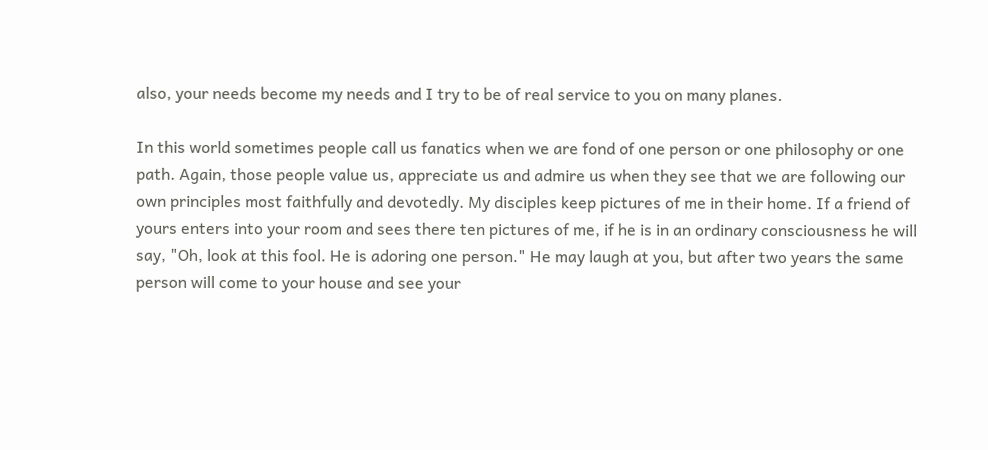also, your needs become my needs and I try to be of real service to you on many planes.

In this world sometimes people call us fanatics when we are fond of one person or one philosophy or one path. Again, those people value us, appreciate us and admire us when they see that we are following our own principles most faithfully and devotedly. My disciples keep pictures of me in their home. If a friend of yours enters into your room and sees there ten pictures of me, if he is in an ordinary consciousness he will say, "Oh, look at this fool. He is adoring one person." He may laugh at you, but after two years the same person will come to your house and see your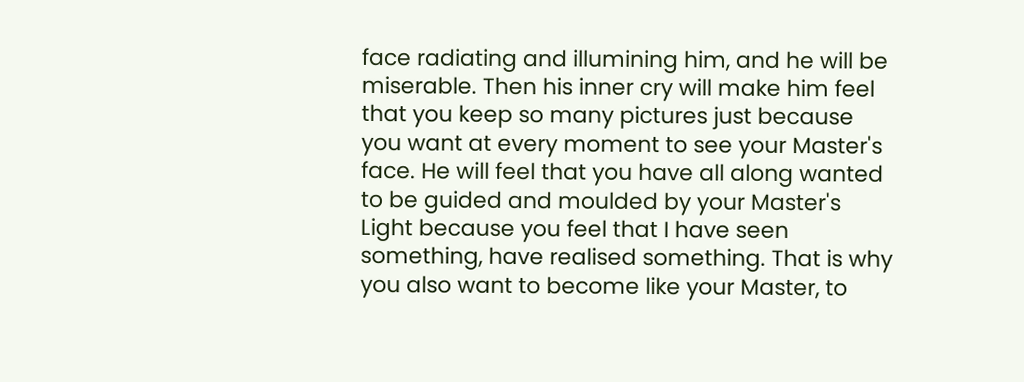face radiating and illumining him, and he will be miserable. Then his inner cry will make him feel that you keep so many pictures just because you want at every moment to see your Master's face. He will feel that you have all along wanted to be guided and moulded by your Master's Light because you feel that I have seen something, have realised something. That is why you also want to become like your Master, to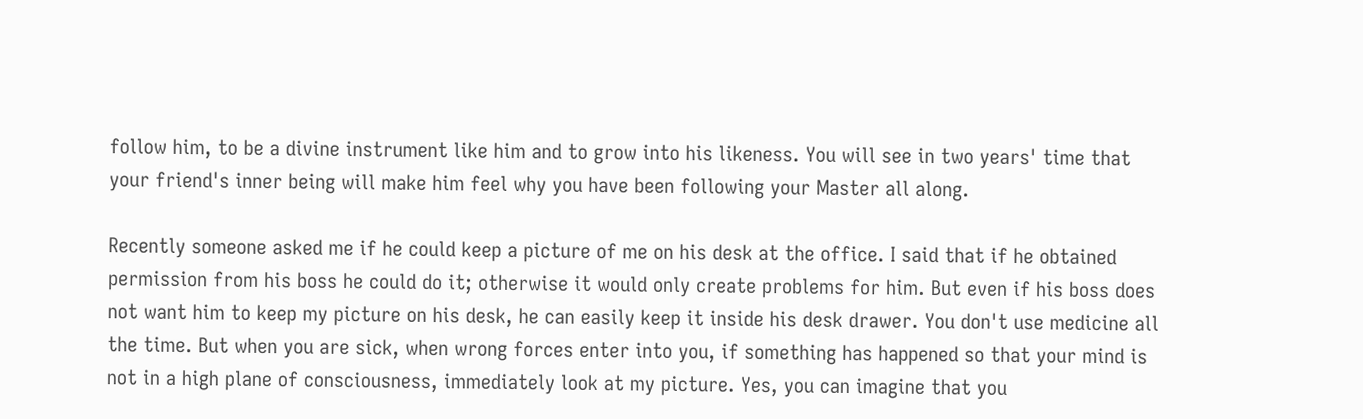follow him, to be a divine instrument like him and to grow into his likeness. You will see in two years' time that your friend's inner being will make him feel why you have been following your Master all along.

Recently someone asked me if he could keep a picture of me on his desk at the office. I said that if he obtained permission from his boss he could do it; otherwise it would only create problems for him. But even if his boss does not want him to keep my picture on his desk, he can easily keep it inside his desk drawer. You don't use medicine all the time. But when you are sick, when wrong forces enter into you, if something has happened so that your mind is not in a high plane of consciousness, immediately look at my picture. Yes, you can imagine that you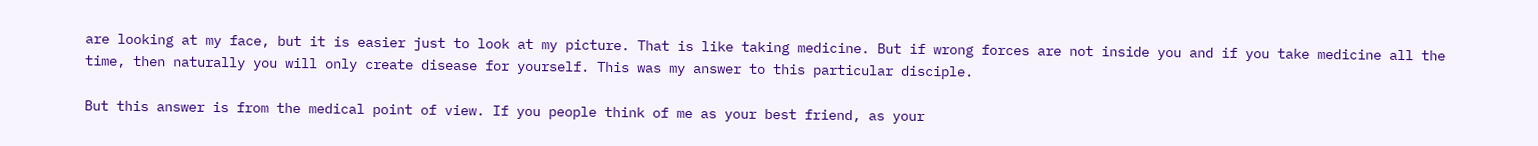are looking at my face, but it is easier just to look at my picture. That is like taking medicine. But if wrong forces are not inside you and if you take medicine all the time, then naturally you will only create disease for yourself. This was my answer to this particular disciple.

But this answer is from the medical point of view. If you people think of me as your best friend, as your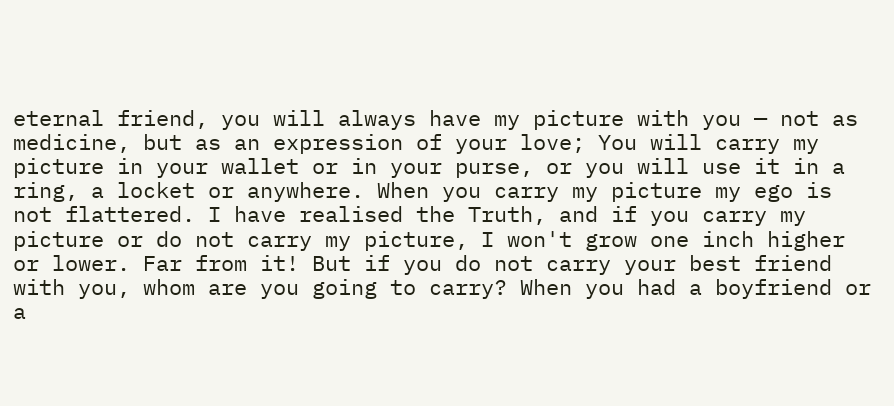eternal friend, you will always have my picture with you — not as medicine, but as an expression of your love; You will carry my picture in your wallet or in your purse, or you will use it in a ring, a locket or anywhere. When you carry my picture my ego is not flattered. I have realised the Truth, and if you carry my picture or do not carry my picture, I won't grow one inch higher or lower. Far from it! But if you do not carry your best friend with you, whom are you going to carry? When you had a boyfriend or a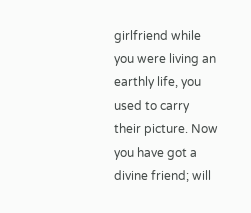girlfriend while you were living an earthly life, you used to carry their picture. Now you have got a divine friend; will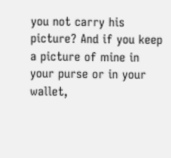you not carry his picture? And if you keep a picture of mine in your purse or in your wallet,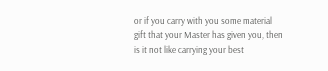or if you carry with you some material gift that your Master has given you, then is it not like carrying your best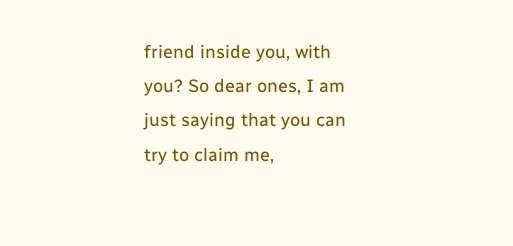friend inside you, with you? So dear ones, I am just saying that you can try to claim me,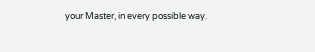your Master, in every possible way.